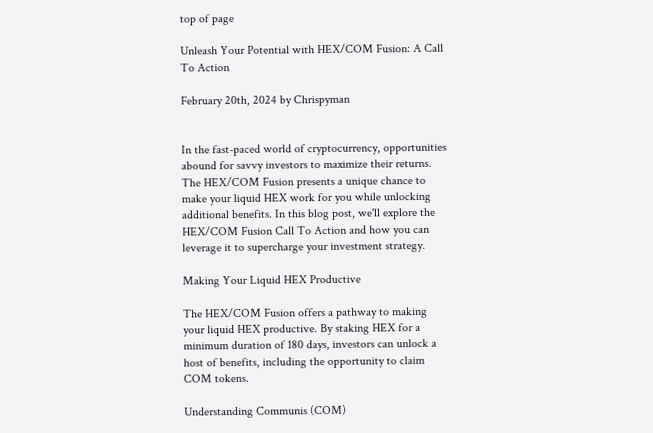top of page

Unleash Your Potential with HEX/COM Fusion: A Call To Action

February 20th, 2024 by Chrispyman


In the fast-paced world of cryptocurrency, opportunities abound for savvy investors to maximize their returns. The HEX/COM Fusion presents a unique chance to make your liquid HEX work for you while unlocking additional benefits. In this blog post, we'll explore the HEX/COM Fusion Call To Action and how you can leverage it to supercharge your investment strategy.

Making Your Liquid HEX Productive

The HEX/COM Fusion offers a pathway to making your liquid HEX productive. By staking HEX for a minimum duration of 180 days, investors can unlock a host of benefits, including the opportunity to claim COM tokens.

Understanding Communis (COM)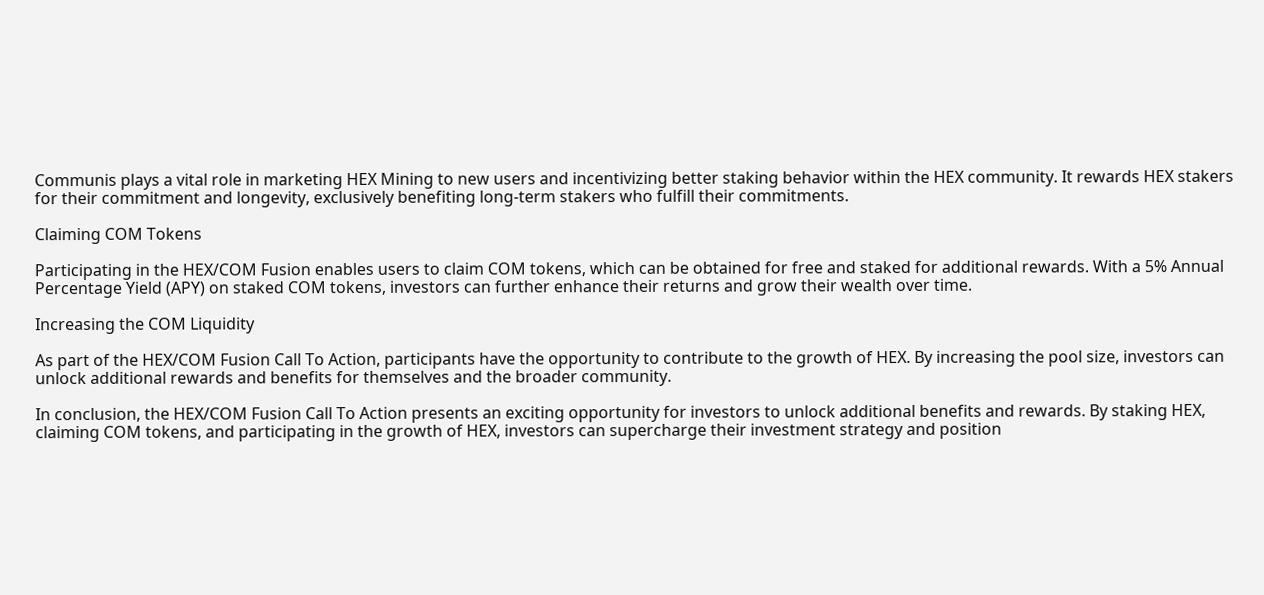Communis plays a vital role in marketing HEX Mining to new users and incentivizing better staking behavior within the HEX community. It rewards HEX stakers for their commitment and longevity, exclusively benefiting long-term stakers who fulfill their commitments.

Claiming COM Tokens

Participating in the HEX/COM Fusion enables users to claim COM tokens, which can be obtained for free and staked for additional rewards. With a 5% Annual Percentage Yield (APY) on staked COM tokens, investors can further enhance their returns and grow their wealth over time.

Increasing the COM Liquidity

As part of the HEX/COM Fusion Call To Action, participants have the opportunity to contribute to the growth of HEX. By increasing the pool size, investors can unlock additional rewards and benefits for themselves and the broader community.

In conclusion, the HEX/COM Fusion Call To Action presents an exciting opportunity for investors to unlock additional benefits and rewards. By staking HEX, claiming COM tokens, and participating in the growth of HEX, investors can supercharge their investment strategy and position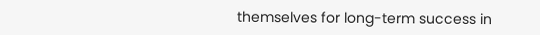themselves for long-term success in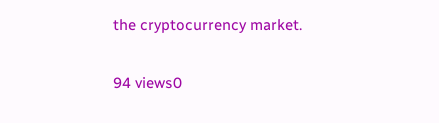the cryptocurrency market.

94 views0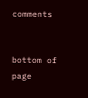comments


bottom of page